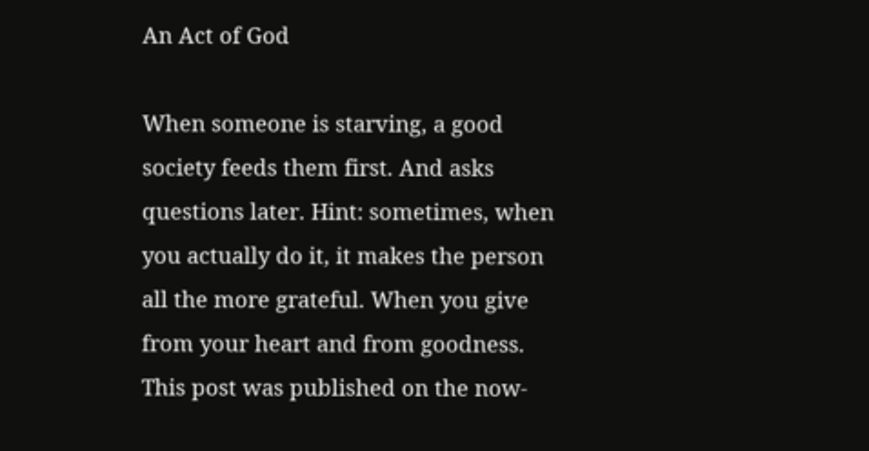An Act of God

When someone is starving, a good society feeds them first. And asks questions later. Hint: sometimes, when you actually do it, it makes the person all the more grateful. When you give from your heart and from goodness.
This post was published on the now-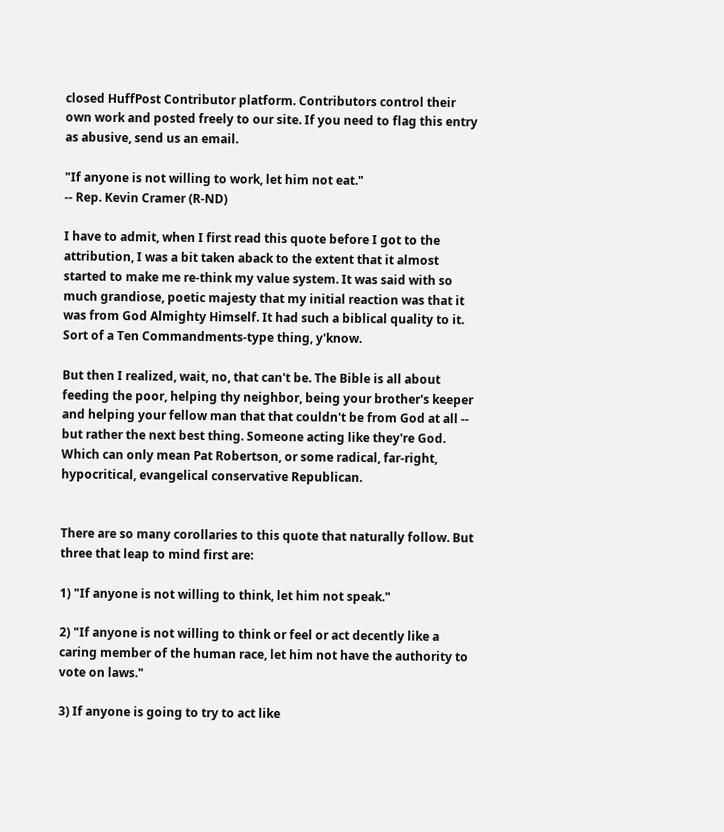closed HuffPost Contributor platform. Contributors control their own work and posted freely to our site. If you need to flag this entry as abusive, send us an email.

"If anyone is not willing to work, let him not eat."
-- Rep. Kevin Cramer (R-ND)

I have to admit, when I first read this quote before I got to the attribution, I was a bit taken aback to the extent that it almost started to make me re-think my value system. It was said with so much grandiose, poetic majesty that my initial reaction was that it was from God Almighty Himself. It had such a biblical quality to it. Sort of a Ten Commandments-type thing, y'know.

But then I realized, wait, no, that can't be. The Bible is all about feeding the poor, helping thy neighbor, being your brother's keeper and helping your fellow man that that couldn't be from God at all -- but rather the next best thing. Someone acting like they're God. Which can only mean Pat Robertson, or some radical, far-right, hypocritical, evangelical conservative Republican.


There are so many corollaries to this quote that naturally follow. But three that leap to mind first are:

1) "If anyone is not willing to think, let him not speak."

2) "If anyone is not willing to think or feel or act decently like a caring member of the human race, let him not have the authority to vote on laws."

3) If anyone is going to try to act like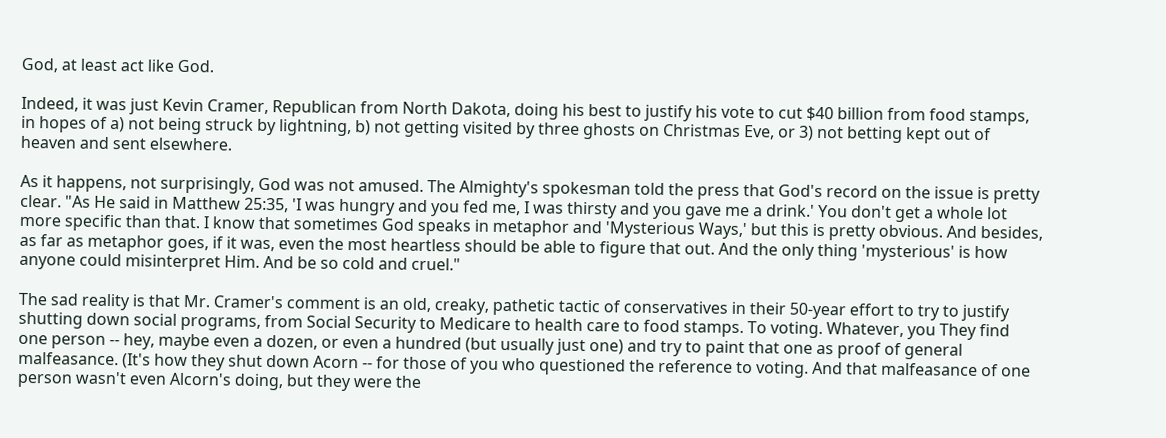God, at least act like God.

Indeed, it was just Kevin Cramer, Republican from North Dakota, doing his best to justify his vote to cut $40 billion from food stamps, in hopes of a) not being struck by lightning, b) not getting visited by three ghosts on Christmas Eve, or 3) not betting kept out of heaven and sent elsewhere.

As it happens, not surprisingly, God was not amused. The Almighty's spokesman told the press that God's record on the issue is pretty clear. "As He said in Matthew 25:35, 'I was hungry and you fed me, I was thirsty and you gave me a drink.' You don't get a whole lot more specific than that. I know that sometimes God speaks in metaphor and 'Mysterious Ways,' but this is pretty obvious. And besides, as far as metaphor goes, if it was, even the most heartless should be able to figure that out. And the only thing 'mysterious' is how anyone could misinterpret Him. And be so cold and cruel."

The sad reality is that Mr. Cramer's comment is an old, creaky, pathetic tactic of conservatives in their 50-year effort to try to justify shutting down social programs, from Social Security to Medicare to health care to food stamps. To voting. Whatever, you They find one person -- hey, maybe even a dozen, or even a hundred (but usually just one) and try to paint that one as proof of general malfeasance. (It's how they shut down Acorn -- for those of you who questioned the reference to voting. And that malfeasance of one person wasn't even Alcorn's doing, but they were the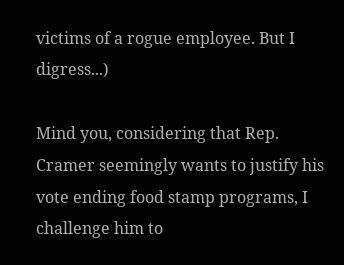victims of a rogue employee. But I digress...)

Mind you, considering that Rep. Cramer seemingly wants to justify his vote ending food stamp programs, I challenge him to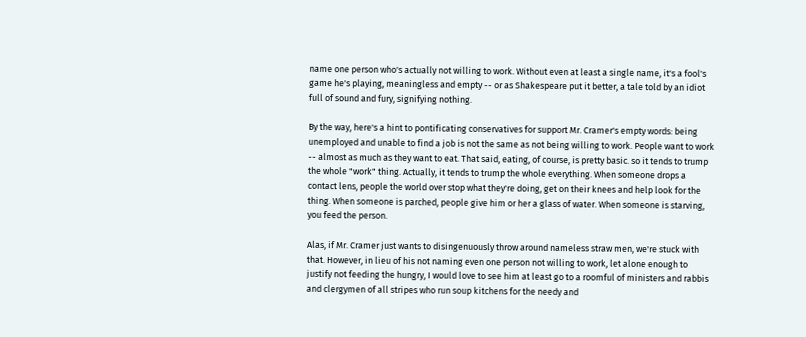name one person who's actually not willing to work. Without even at least a single name, it's a fool's game he's playing, meaningless and empty -- or as Shakespeare put it better, a tale told by an idiot full of sound and fury, signifying nothing.

By the way, here's a hint to pontificating conservatives for support Mr. Cramer's empty words: being unemployed and unable to find a job is not the same as not being willing to work. People want to work -- almost as much as they want to eat. That said, eating, of course, is pretty basic. so it tends to trump the whole "work" thing. Actually, it tends to trump the whole everything. When someone drops a contact lens, people the world over stop what they're doing, get on their knees and help look for the thing. When someone is parched, people give him or her a glass of water. When someone is starving, you feed the person.

Alas, if Mr. Cramer just wants to disingenuously throw around nameless straw men, we're stuck with that. However, in lieu of his not naming even one person not willing to work, let alone enough to justify not feeding the hungry, I would love to see him at least go to a roomful of ministers and rabbis and clergymen of all stripes who run soup kitchens for the needy and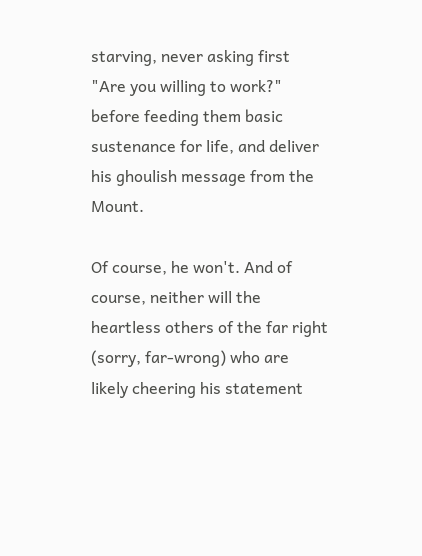starving, never asking first "Are you willing to work?" before feeding them basic sustenance for life, and deliver his ghoulish message from the Mount.

Of course, he won't. And of course, neither will the heartless others of the far right (sorry, far-wrong) who are likely cheering his statement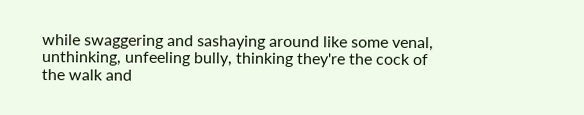while swaggering and sashaying around like some venal, unthinking, unfeeling bully, thinking they're the cock of the walk and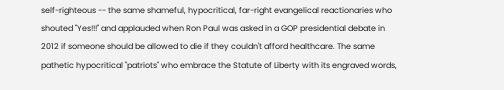self-righteous -- the same shameful, hypocritical, far-right evangelical reactionaries who shouted "Yes!!!" and applauded when Ron Paul was asked in a GOP presidential debate in 2012 if someone should be allowed to die if they couldn't afford healthcare. The same pathetic hypocritical "patriots" who embrace the Statute of Liberty with its engraved words,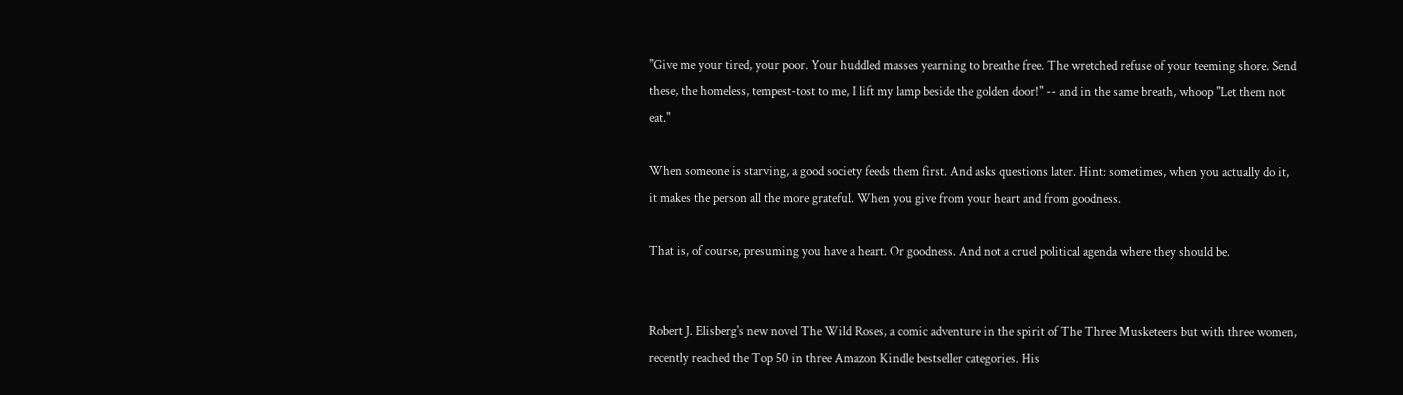"Give me your tired, your poor. Your huddled masses yearning to breathe free. The wretched refuse of your teeming shore. Send these, the homeless, tempest-tost to me, I lift my lamp beside the golden door!" -- and in the same breath, whoop "Let them not eat."

When someone is starving, a good society feeds them first. And asks questions later. Hint: sometimes, when you actually do it, it makes the person all the more grateful. When you give from your heart and from goodness.

That is, of course, presuming you have a heart. Or goodness. And not a cruel political agenda where they should be.


Robert J. Elisberg's new novel The Wild Roses, a comic adventure in the spirit of The Three Musketeers but with three women, recently reached the Top 50 in three Amazon Kindle bestseller categories. His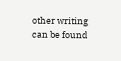other writing can be found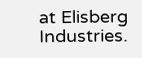at Elisberg Industries.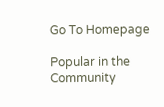Go To Homepage

Popular in the Community